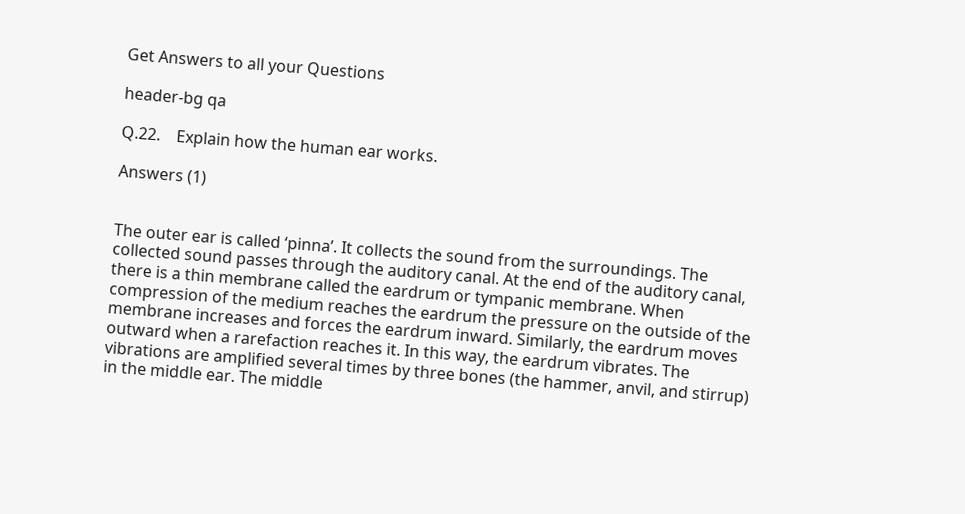Get Answers to all your Questions

header-bg qa

Q.22.    Explain how the human ear works.

Answers (1)


The outer ear is called ‘pinna’. It collects the sound from the surroundings. The collected sound passes through the auditory canal. At the end of the auditory canal, there is a thin membrane called the eardrum or tympanic membrane. When compression of the medium reaches the eardrum the pressure on the outside of the membrane increases and forces the eardrum inward. Similarly, the eardrum moves outward when a rarefaction reaches it. In this way, the eardrum vibrates. The vibrations are amplified several times by three bones (the hammer, anvil, and stirrup) in the middle ear. The middle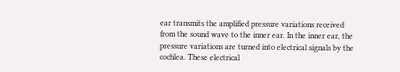ear transmits the amplified pressure variations received from the sound wave to the inner ear. In the inner ear, the pressure variations are turned into electrical signals by the cochlea. These electrical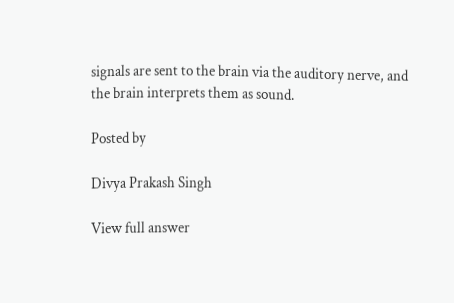signals are sent to the brain via the auditory nerve, and the brain interprets them as sound.

Posted by

Divya Prakash Singh

View full answer